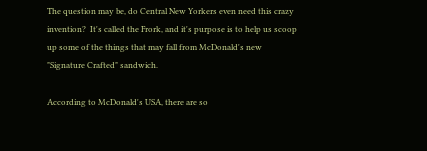The question may be, do Central New Yorkers even need this crazy invention?  It's called the Frork, and it's purpose is to help us scoop up some of the things that may fall from McDonald's new "Signature Crafted" sandwich.

According to McDonald's USA, there are so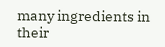many ingredients in their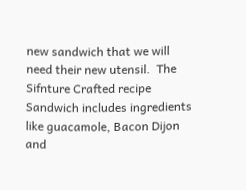new sandwich that we will need their new utensil.  The Sifnture Crafted recipe Sandwich includes ingredients like guacamole, Bacon Dijon and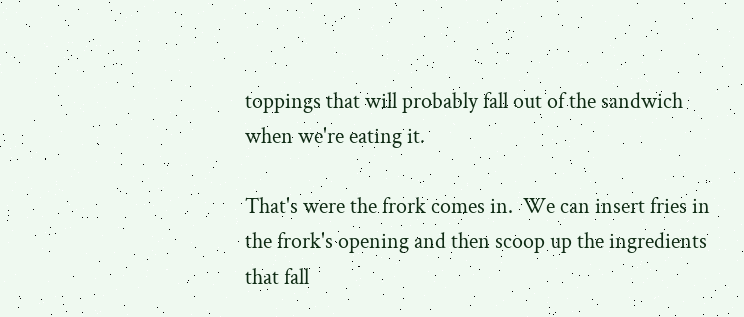toppings that will probably fall out of the sandwich when we're eating it.

That's were the frork comes in.  We can insert fries in the frork's opening and then scoop up the ingredients that fall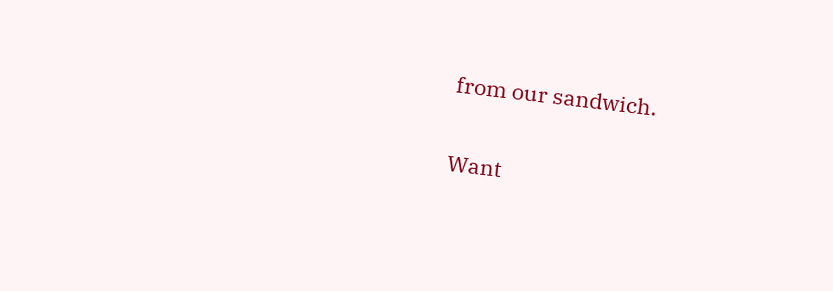from our sandwich.

Want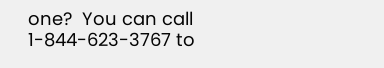one?  You can call 1-844-623-3767 to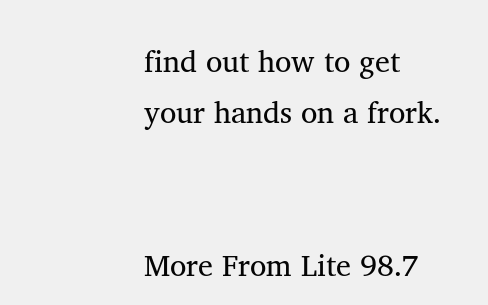find out how to get your hands on a frork.


More From Lite 98.7